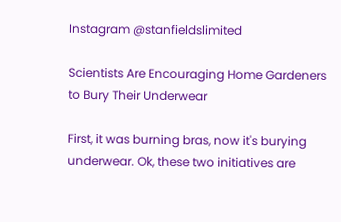Instagram @stanfieldslimited

Scientists Are Encouraging Home Gardeners to Bury Their Underwear

First, it was burning bras, now it's burying underwear. Ok, these two initiatives are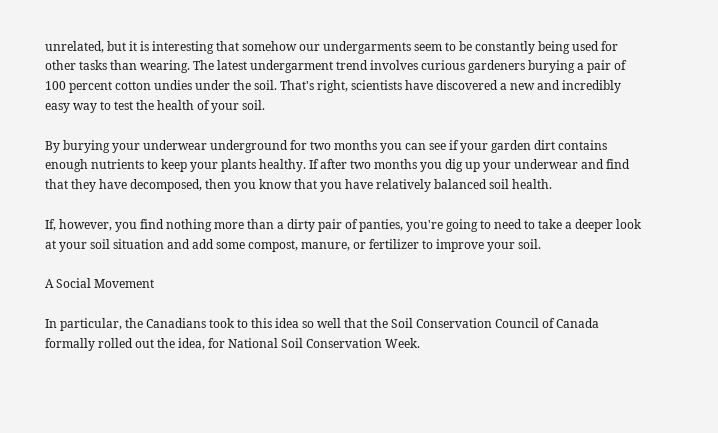unrelated, but it is interesting that somehow our undergarments seem to be constantly being used for other tasks than wearing. The latest undergarment trend involves curious gardeners burying a pair of 100 percent cotton undies under the soil. That's right, scientists have discovered a new and incredibly easy way to test the health of your soil.

By burying your underwear underground for two months you can see if your garden dirt contains enough nutrients to keep your plants healthy. If after two months you dig up your underwear and find that they have decomposed, then you know that you have relatively balanced soil health.

If, however, you find nothing more than a dirty pair of panties, you're going to need to take a deeper look at your soil situation and add some compost, manure, or fertilizer to improve your soil.

A Social Movement

In particular, the Canadians took to this idea so well that the Soil Conservation Council of Canada formally rolled out the idea, for National Soil Conservation Week.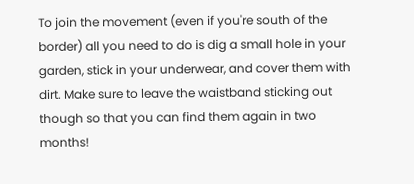To join the movement (even if you're south of the border) all you need to do is dig a small hole in your garden, stick in your underwear, and cover them with dirt. Make sure to leave the waistband sticking out though so that you can find them again in two months!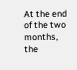At the end of the two months, the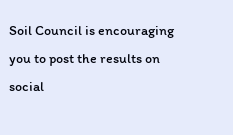Soil Council is encouraging you to post the results on social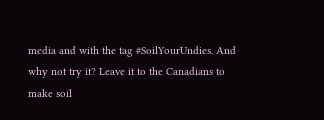media and with the tag #SoilYourUndies. And why not try it? Leave it to the Canadians to make soil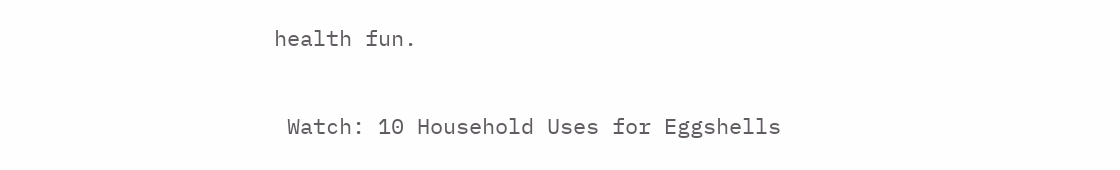health fun.

 Watch: 10 Household Uses for Eggshells